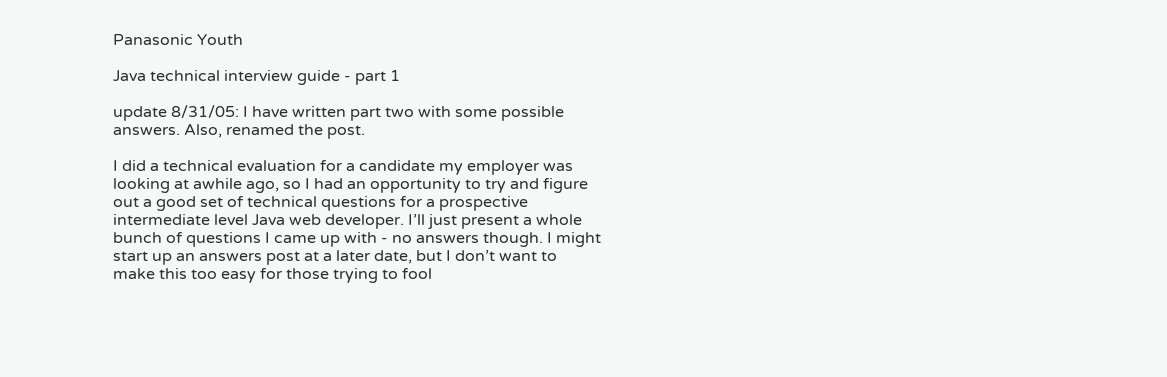Panasonic Youth

Java technical interview guide - part 1

update 8/31/05: I have written part two with some possible answers. Also, renamed the post.

I did a technical evaluation for a candidate my employer was looking at awhile ago, so I had an opportunity to try and figure out a good set of technical questions for a prospective intermediate level Java web developer. I’ll just present a whole bunch of questions I came up with - no answers though. I might start up an answers post at a later date, but I don’t want to make this too easy for those trying to fool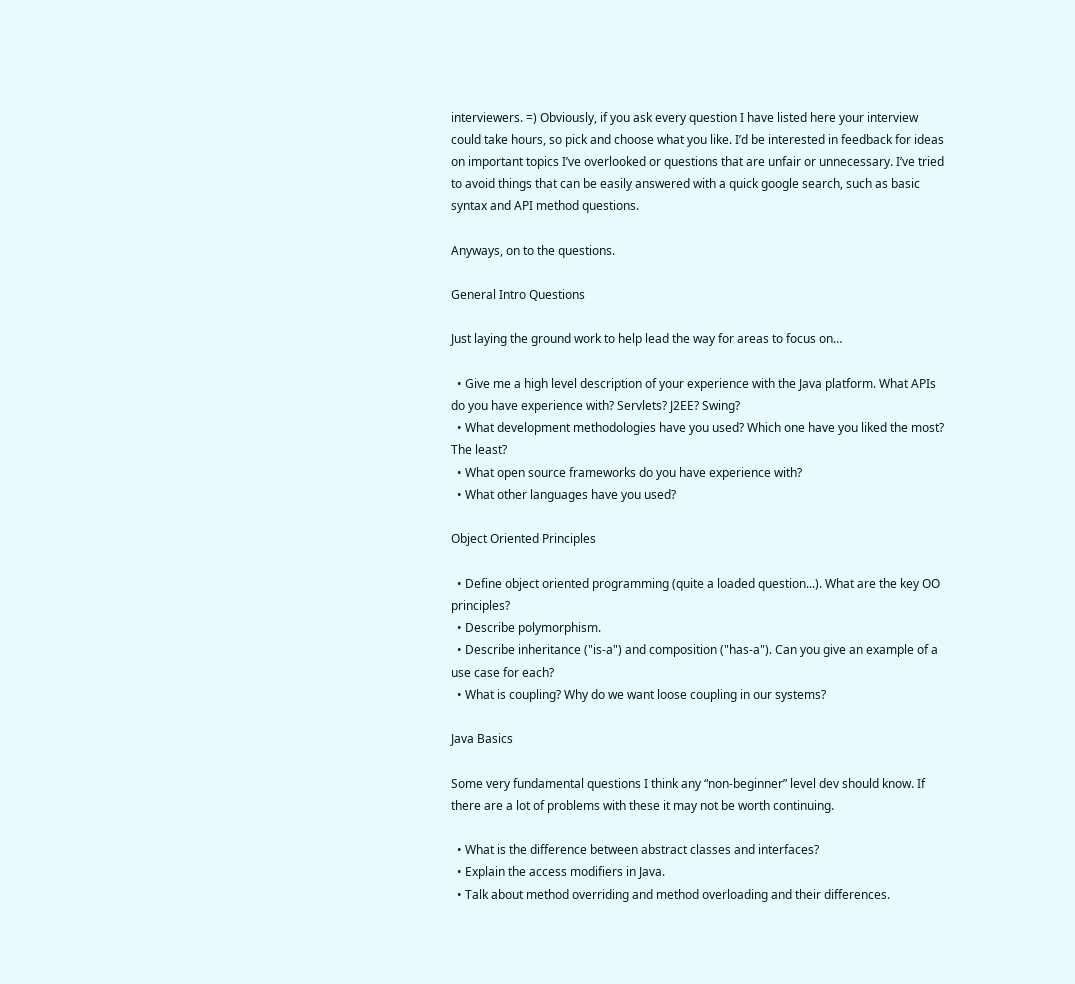interviewers. =) Obviously, if you ask every question I have listed here your interview could take hours, so pick and choose what you like. I’d be interested in feedback for ideas on important topics I’ve overlooked or questions that are unfair or unnecessary. I’ve tried to avoid things that can be easily answered with a quick google search, such as basic syntax and API method questions.

Anyways, on to the questions.

General Intro Questions

Just laying the ground work to help lead the way for areas to focus on…

  • Give me a high level description of your experience with the Java platform. What APIs do you have experience with? Servlets? J2EE? Swing?
  • What development methodologies have you used? Which one have you liked the most? The least?
  • What open source frameworks do you have experience with?
  • What other languages have you used?

Object Oriented Principles

  • Define object oriented programming (quite a loaded question...). What are the key OO principles?
  • Describe polymorphism.
  • Describe inheritance ("is-a") and composition ("has-a"). Can you give an example of a use case for each?
  • What is coupling? Why do we want loose coupling in our systems?

Java Basics

Some very fundamental questions I think any “non-beginner” level dev should know. If there are a lot of problems with these it may not be worth continuing.

  • What is the difference between abstract classes and interfaces?
  • Explain the access modifiers in Java.
  • Talk about method overriding and method overloading and their differences.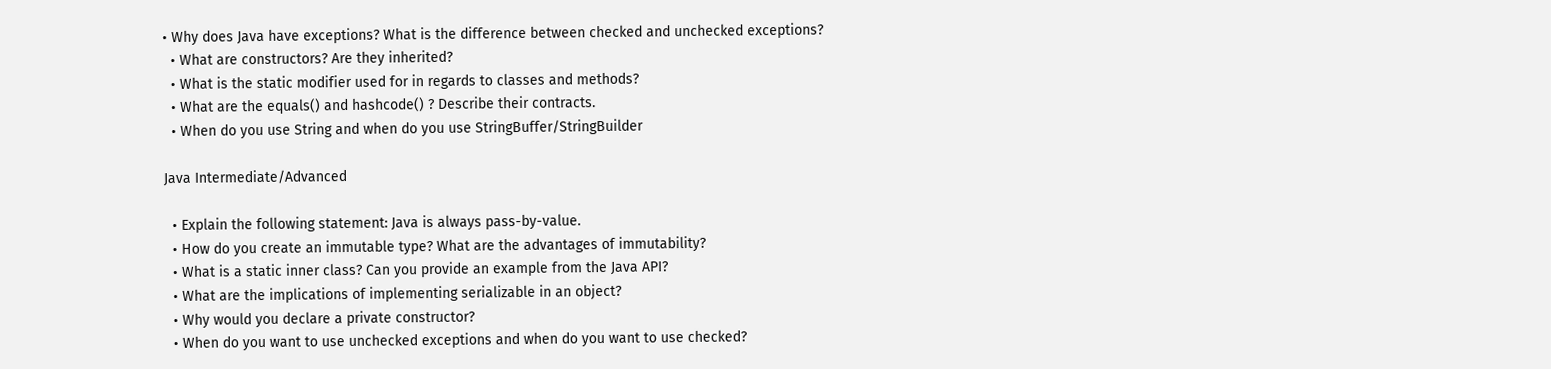• Why does Java have exceptions? What is the difference between checked and unchecked exceptions?
  • What are constructors? Are they inherited?
  • What is the static modifier used for in regards to classes and methods?
  • What are the equals() and hashcode() ? Describe their contracts.
  • When do you use String and when do you use StringBuffer/StringBuilder

Java Intermediate/Advanced

  • Explain the following statement: Java is always pass-by-value.
  • How do you create an immutable type? What are the advantages of immutability?
  • What is a static inner class? Can you provide an example from the Java API?
  • What are the implications of implementing serializable in an object?
  • Why would you declare a private constructor?
  • When do you want to use unchecked exceptions and when do you want to use checked?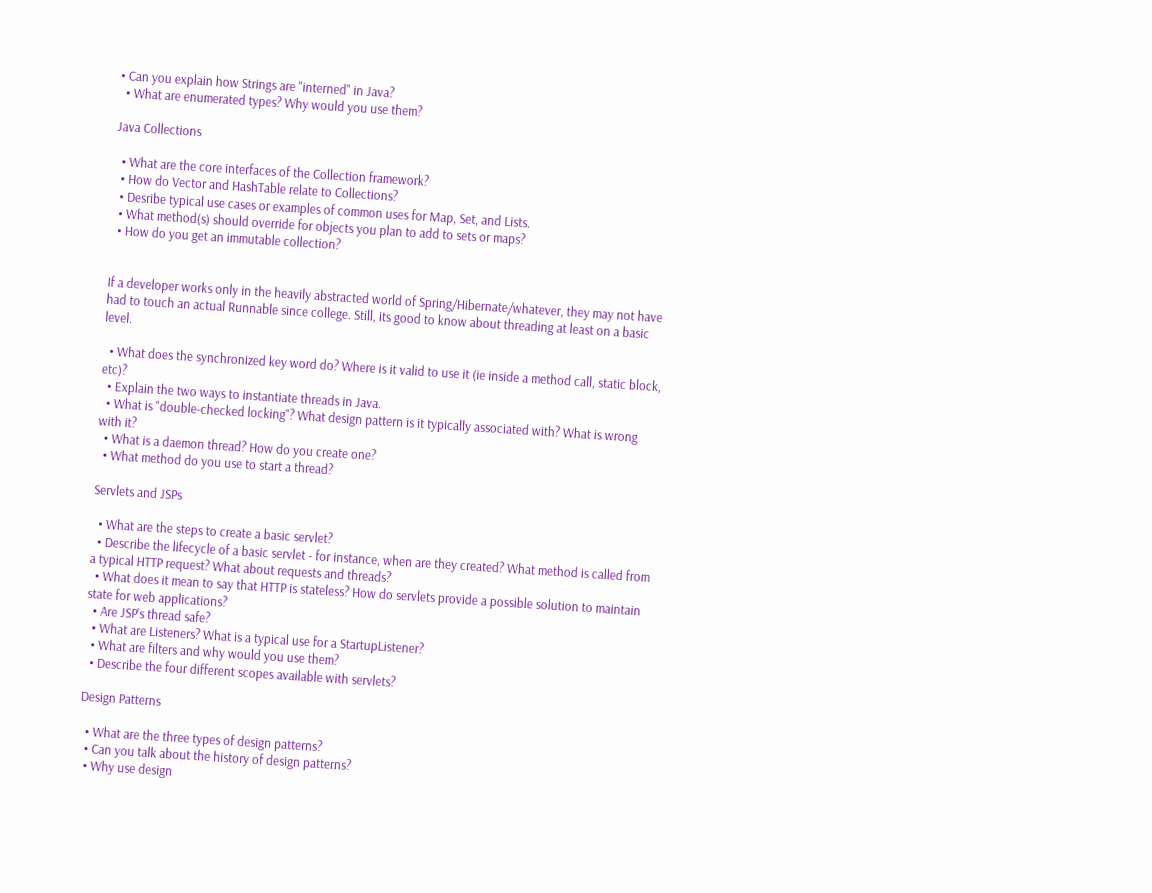• Can you explain how Strings are "interned" in Java?
  • What are enumerated types? Why would you use them?

Java Collections

  • What are the core interfaces of the Collection framework?
  • How do Vector and HashTable relate to Collections?
  • Desribe typical use cases or examples of common uses for Map, Set, and Lists.
  • What method(s) should override for objects you plan to add to sets or maps?
  • How do you get an immutable collection?


If a developer works only in the heavily abstracted world of Spring/Hibernate/whatever, they may not have had to touch an actual Runnable since college. Still, its good to know about threading at least on a basic level.

  • What does the synchronized key word do? Where is it valid to use it (ie inside a method call, static block, etc)?
  • Explain the two ways to instantiate threads in Java.
  • What is "double-checked locking"? What design pattern is it typically associated with? What is wrong with it?
  • What is a daemon thread? How do you create one?
  • What method do you use to start a thread?

Servlets and JSPs

  • What are the steps to create a basic servlet?
  • Describe the lifecycle of a basic servlet - for instance, when are they created? What method is called from a typical HTTP request? What about requests and threads?
  • What does it mean to say that HTTP is stateless? How do servlets provide a possible solution to maintain state for web applications?
  • Are JSP's thread safe?
  • What are Listeners? What is a typical use for a StartupListener?
  • What are filters and why would you use them?
  • Describe the four different scopes available with servlets?

Design Patterns

  • What are the three types of design patterns?
  • Can you talk about the history of design patterns?
  • Why use design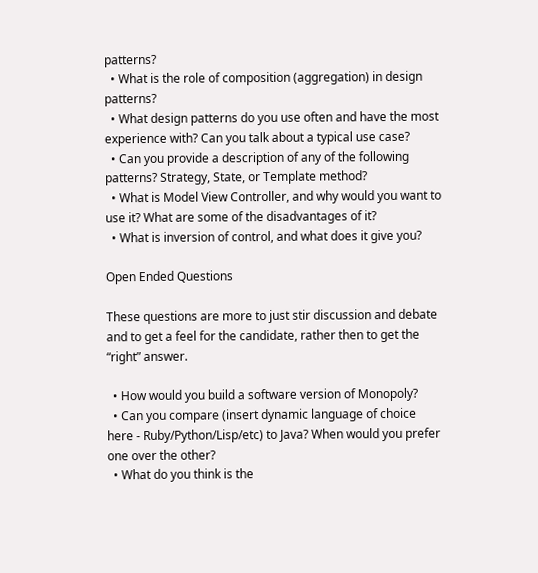patterns?
  • What is the role of composition (aggregation) in design patterns?
  • What design patterns do you use often and have the most experience with? Can you talk about a typical use case?
  • Can you provide a description of any of the following patterns? Strategy, State, or Template method?
  • What is Model View Controller, and why would you want to use it? What are some of the disadvantages of it?
  • What is inversion of control, and what does it give you?

Open Ended Questions

These questions are more to just stir discussion and debate and to get a feel for the candidate, rather then to get the “right” answer.

  • How would you build a software version of Monopoly?
  • Can you compare (insert dynamic language of choice here - Ruby/Python/Lisp/etc) to Java? When would you prefer one over the other?
  • What do you think is the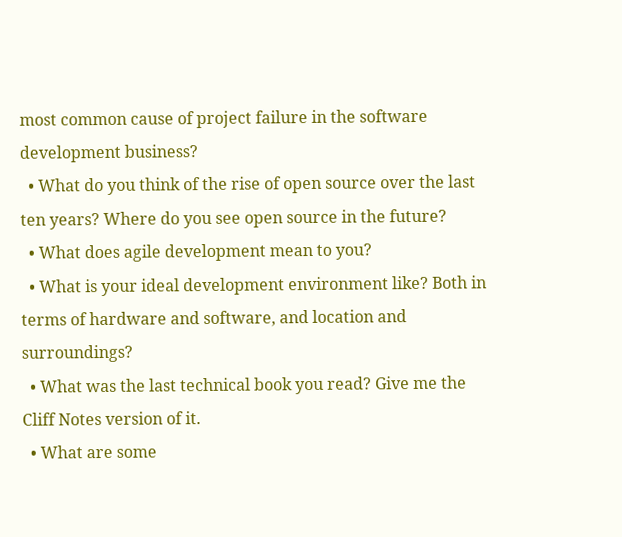most common cause of project failure in the software development business?
  • What do you think of the rise of open source over the last ten years? Where do you see open source in the future?
  • What does agile development mean to you?
  • What is your ideal development environment like? Both in terms of hardware and software, and location and surroundings?
  • What was the last technical book you read? Give me the Cliff Notes version of it.
  • What are some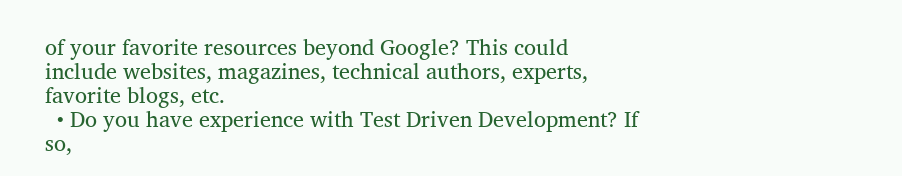of your favorite resources beyond Google? This could include websites, magazines, technical authors, experts, favorite blogs, etc.
  • Do you have experience with Test Driven Development? If so,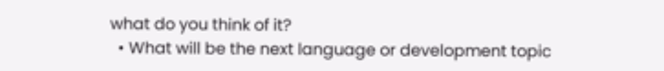what do you think of it?
  • What will be the next language or development topic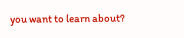you want to learn about?